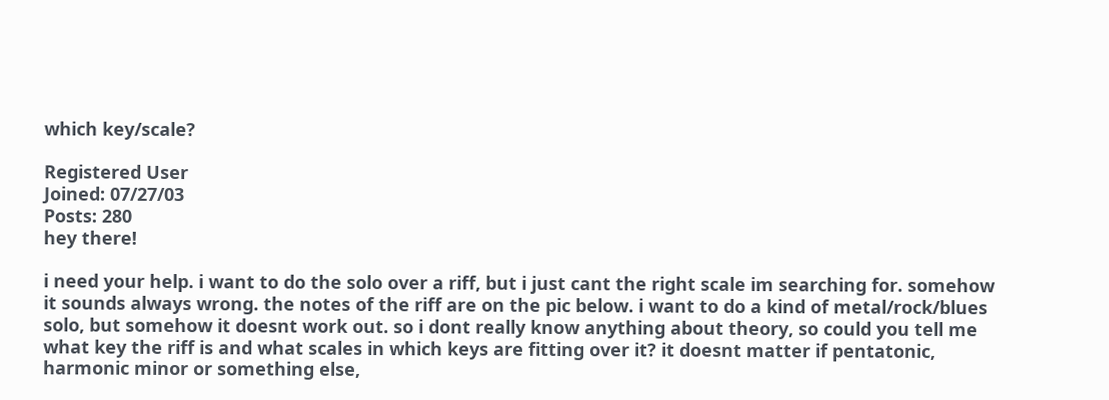which key/scale?

Registered User
Joined: 07/27/03
Posts: 280
hey there!

i need your help. i want to do the solo over a riff, but i just cant the right scale im searching for. somehow it sounds always wrong. the notes of the riff are on the pic below. i want to do a kind of metal/rock/blues solo, but somehow it doesnt work out. so i dont really know anything about theory, so could you tell me what key the riff is and what scales in which keys are fitting over it? it doesnt matter if pentatonic, harmonic minor or something else,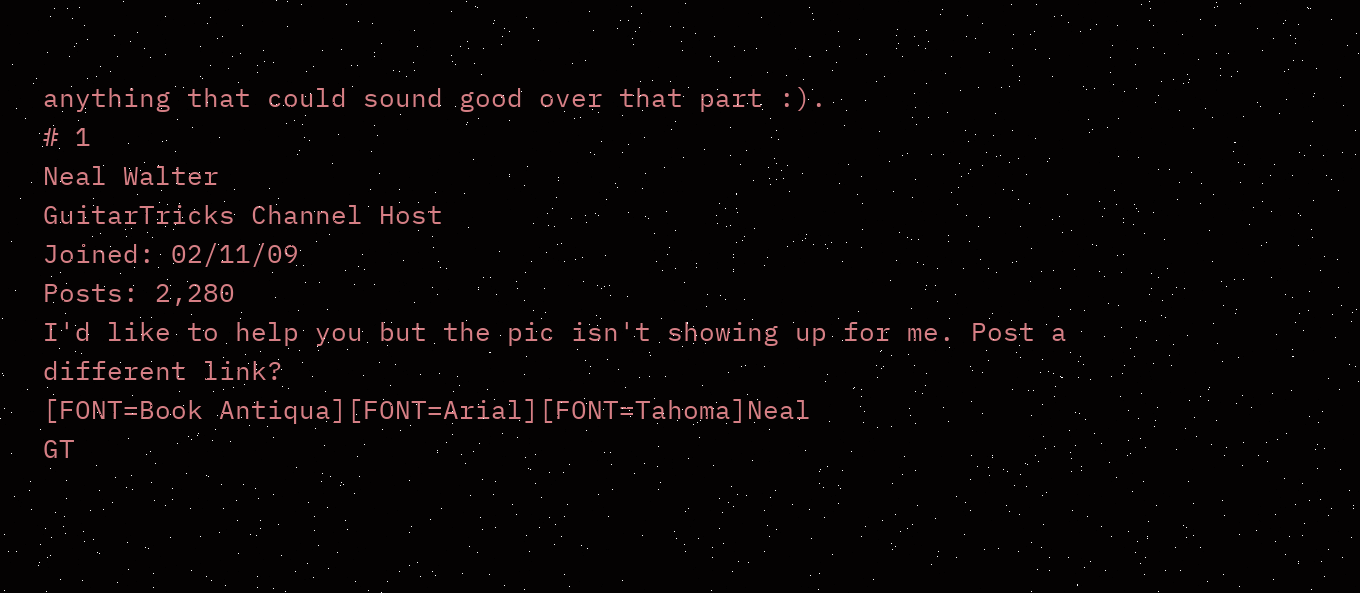anything that could sound good over that part :).
# 1
Neal Walter
GuitarTricks Channel Host
Joined: 02/11/09
Posts: 2,280
I'd like to help you but the pic isn't showing up for me. Post a different link?
[FONT=Book Antiqua][FONT=Arial][FONT=Tahoma]Neal
GT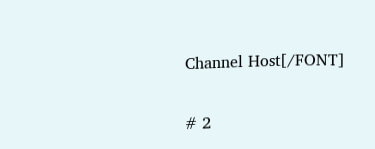Channel Host[/FONT]

# 2